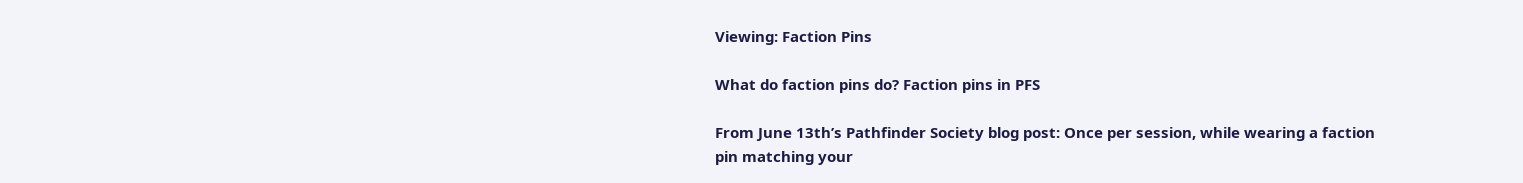Viewing: Faction Pins

What do faction pins do? Faction pins in PFS

From June 13th’s Pathfinder Society blog post: Once per session, while wearing a faction pin matching your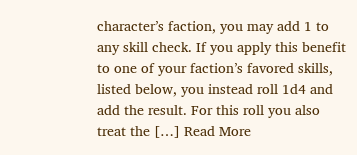character’s faction, you may add 1 to any skill check. If you apply this benefit to one of your faction’s favored skills, listed below, you instead roll 1d4 and add the result. For this roll you also treat the […] Read More